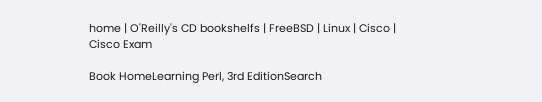home | O'Reilly's CD bookshelfs | FreeBSD | Linux | Cisco | Cisco Exam

Book HomeLearning Perl, 3rd EditionSearch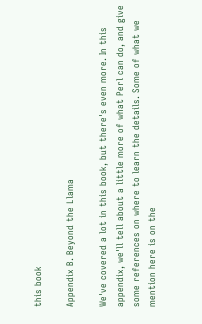this book

Appendix B. Beyond the Llama

We've covered a lot in this book, but there's even more. In this appendix, we'll tell about a little more of what Perl can do, and give some references on where to learn the details. Some of what we mention here is on the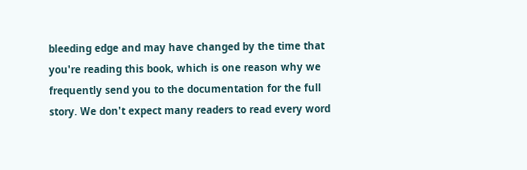bleeding edge and may have changed by the time that you're reading this book, which is one reason why we frequently send you to the documentation for the full story. We don't expect many readers to read every word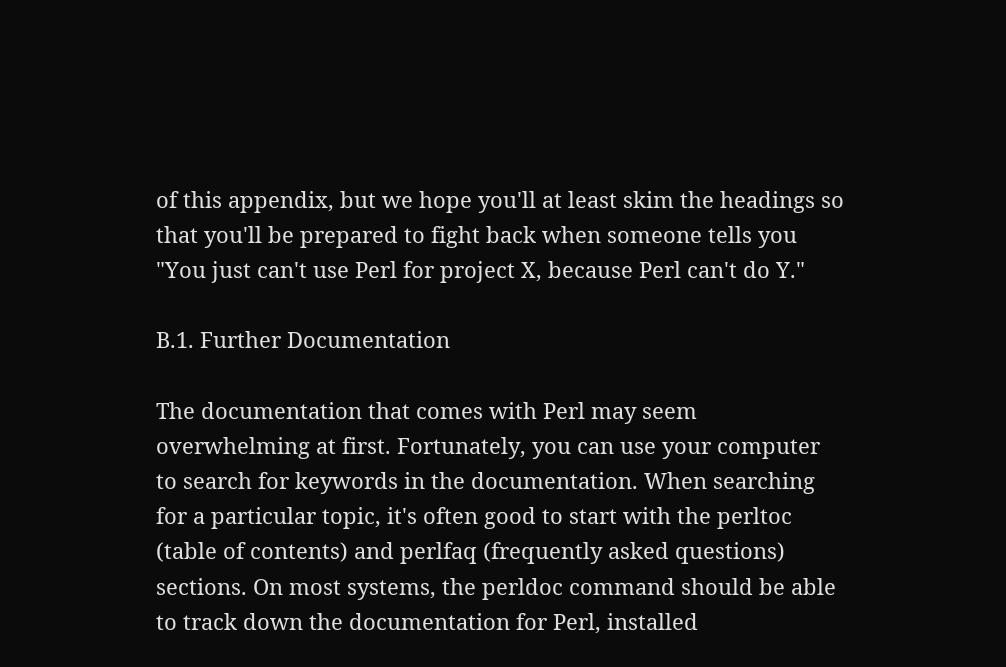of this appendix, but we hope you'll at least skim the headings so that you'll be prepared to fight back when someone tells you "You just can't use Perl for project X, because Perl can't do Y."

B.1. Further Documentation

The documentation that comes with Perl may seem overwhelming at first. Fortunately, you can use your computer to search for keywords in the documentation. When searching for a particular topic, it's often good to start with the perltoc (table of contents) and perlfaq (frequently asked questions) sections. On most systems, the perldoc command should be able to track down the documentation for Perl, installed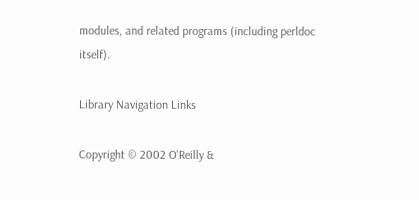modules, and related programs (including perldoc itself).

Library Navigation Links

Copyright © 2002 O'Reilly &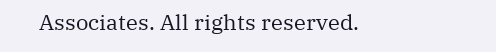Associates. All rights reserved.